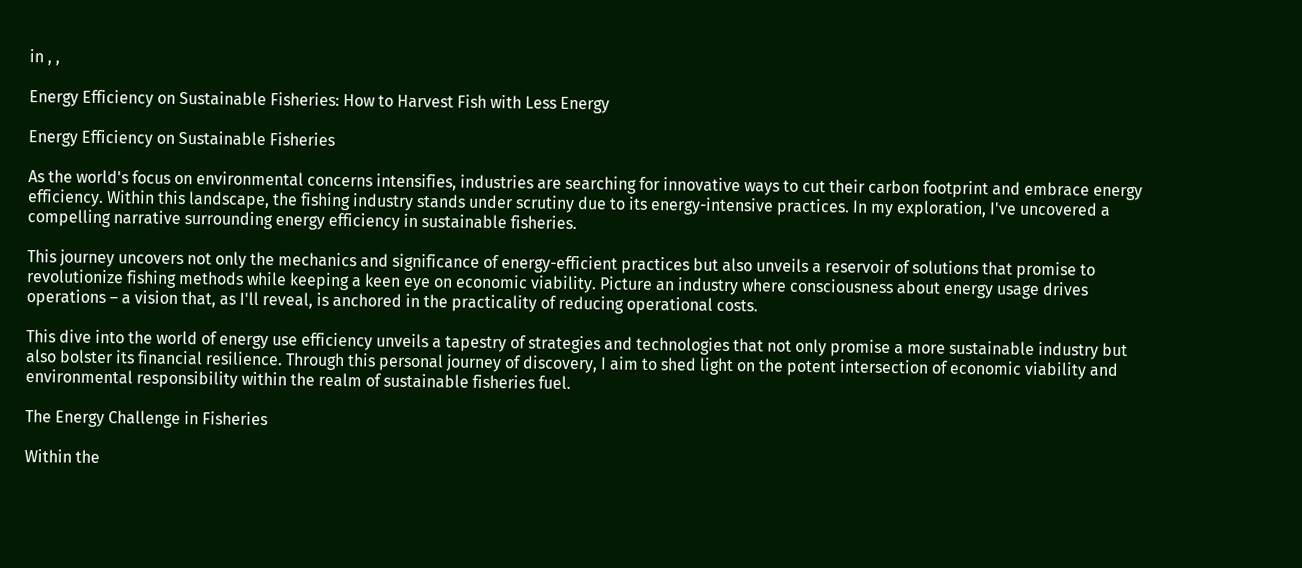in , ,

Energy Efficiency on Sustainable Fisheries: How to Harvest Fish with Less Energy

Energy Efficiency on Sustainable Fisheries

As the world's focus on environmental concerns intensifies, industries are searching for innovative ways to cut their carbon footprint and embrace energy efficiency. Within this landscape, the fishing industry stands under scrutiny due to its energy-intensive practices. In my exploration, I've uncovered a compelling narrative surrounding energy efficiency in sustainable fisheries.

This journey uncovers not only the mechanics and significance of energy-efficient practices but also unveils a reservoir of solutions that promise to revolutionize fishing methods while keeping a keen eye on economic viability. Picture an industry where consciousness about energy usage drives operations – a vision that, as I'll reveal, is anchored in the practicality of reducing operational costs.

This dive into the world of energy use efficiency unveils a tapestry of strategies and technologies that not only promise a more sustainable industry but also bolster its financial resilience. Through this personal journey of discovery, I aim to shed light on the potent intersection of economic viability and environmental responsibility within the realm of sustainable fisheries fuel.

The Energy Challenge in Fisheries

Within the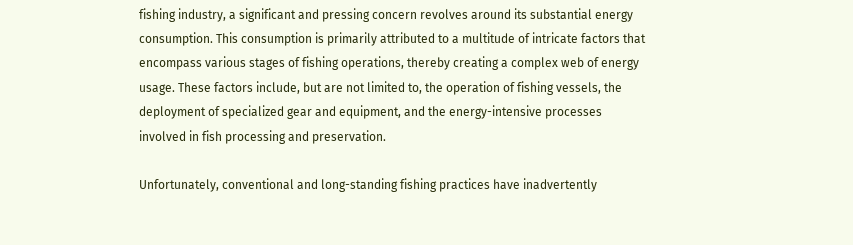fishing industry, a significant and pressing concern revolves around its substantial energy consumption. This consumption is primarily attributed to a multitude of intricate factors that encompass various stages of fishing operations, thereby creating a complex web of energy usage. These factors include, but are not limited to, the operation of fishing vessels, the deployment of specialized gear and equipment, and the energy-intensive processes involved in fish processing and preservation.

Unfortunately, conventional and long-standing fishing practices have inadvertently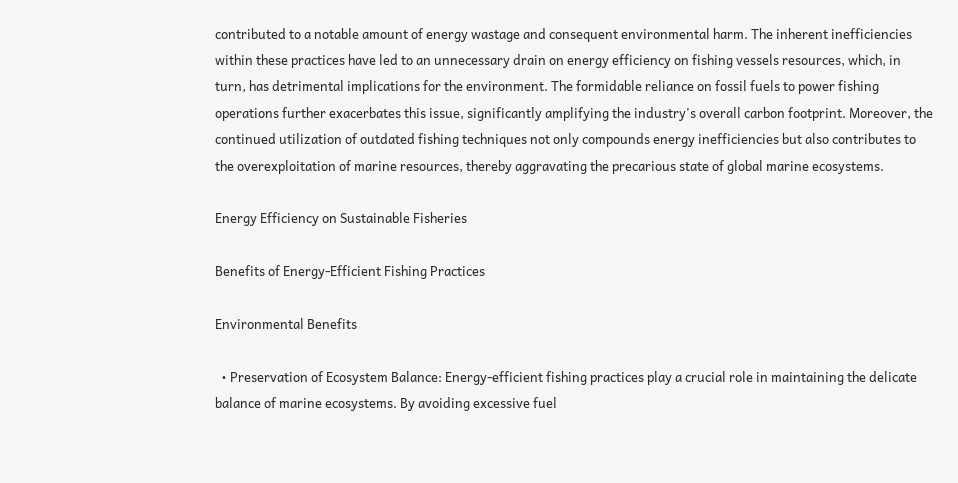contributed to a notable amount of energy wastage and consequent environmental harm. The inherent inefficiencies within these practices have led to an unnecessary drain on energy efficiency on fishing vessels resources, which, in turn, has detrimental implications for the environment. The formidable reliance on fossil fuels to power fishing operations further exacerbates this issue, significantly amplifying the industry's overall carbon footprint. Moreover, the continued utilization of outdated fishing techniques not only compounds energy inefficiencies but also contributes to the overexploitation of marine resources, thereby aggravating the precarious state of global marine ecosystems.

Energy Efficiency on Sustainable Fisheries

Benefits of Energy-Efficient Fishing Practices

Environmental Benefits

  • Preservation of Ecosystem Balance: Energy-efficient fishing practices play a crucial role in maintaining the delicate balance of marine ecosystems. By avoiding excessive fuel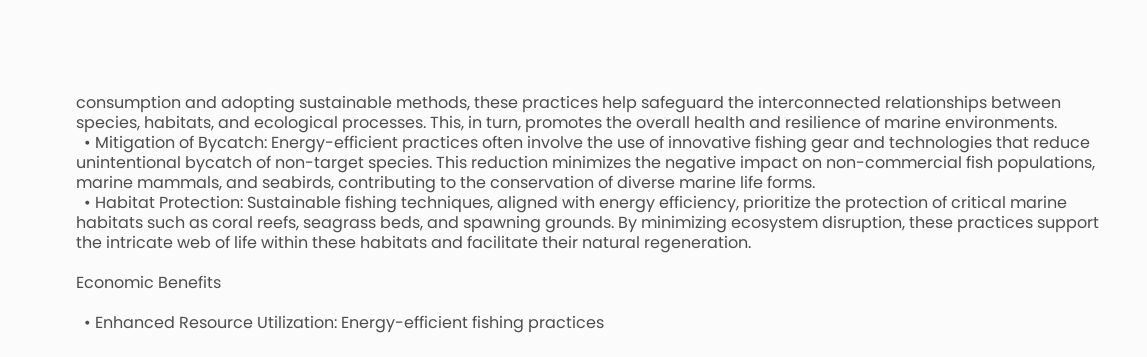consumption and adopting sustainable methods, these practices help safeguard the interconnected relationships between species, habitats, and ecological processes. This, in turn, promotes the overall health and resilience of marine environments.
  • Mitigation of Bycatch: Energy-efficient practices often involve the use of innovative fishing gear and technologies that reduce unintentional bycatch of non-target species. This reduction minimizes the negative impact on non-commercial fish populations, marine mammals, and seabirds, contributing to the conservation of diverse marine life forms.
  • Habitat Protection: Sustainable fishing techniques, aligned with energy efficiency, prioritize the protection of critical marine habitats such as coral reefs, seagrass beds, and spawning grounds. By minimizing ecosystem disruption, these practices support the intricate web of life within these habitats and facilitate their natural regeneration.

Economic Benefits

  • Enhanced Resource Utilization: Energy-efficient fishing practices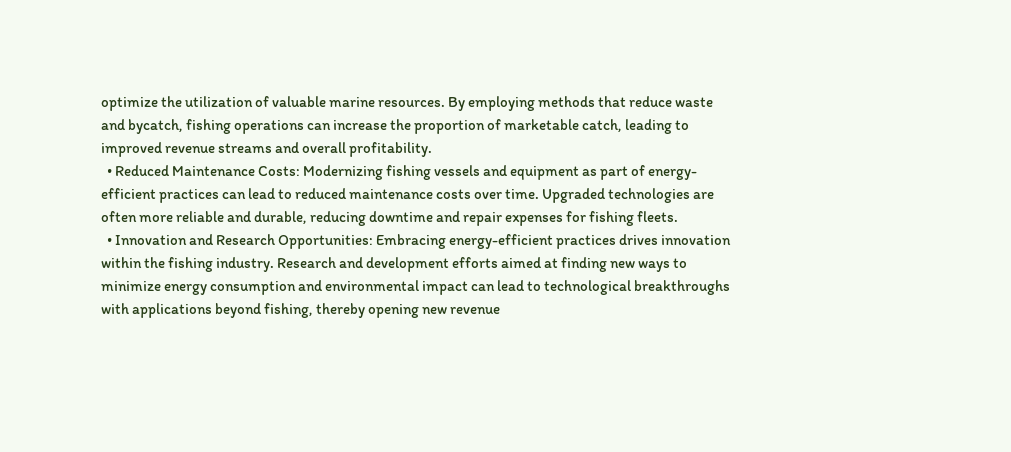optimize the utilization of valuable marine resources. By employing methods that reduce waste and bycatch, fishing operations can increase the proportion of marketable catch, leading to improved revenue streams and overall profitability.
  • Reduced Maintenance Costs: Modernizing fishing vessels and equipment as part of energy-efficient practices can lead to reduced maintenance costs over time. Upgraded technologies are often more reliable and durable, reducing downtime and repair expenses for fishing fleets.
  • Innovation and Research Opportunities: Embracing energy-efficient practices drives innovation within the fishing industry. Research and development efforts aimed at finding new ways to minimize energy consumption and environmental impact can lead to technological breakthroughs with applications beyond fishing, thereby opening new revenue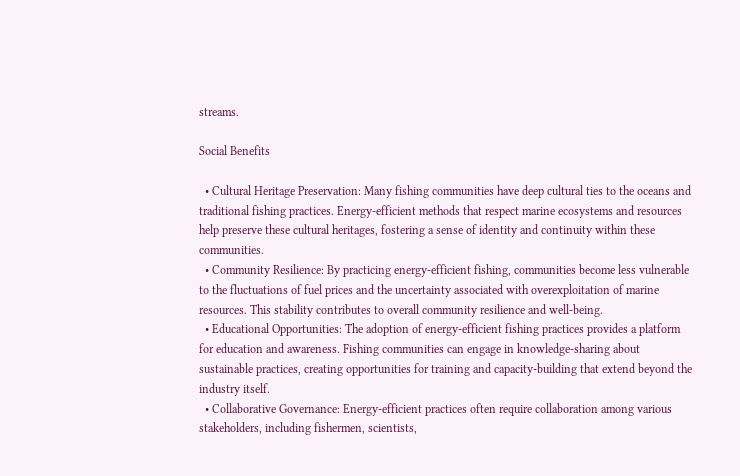streams.

Social Benefits

  • Cultural Heritage Preservation: Many fishing communities have deep cultural ties to the oceans and traditional fishing practices. Energy-efficient methods that respect marine ecosystems and resources help preserve these cultural heritages, fostering a sense of identity and continuity within these communities.
  • Community Resilience: By practicing energy-efficient fishing, communities become less vulnerable to the fluctuations of fuel prices and the uncertainty associated with overexploitation of marine resources. This stability contributes to overall community resilience and well-being.
  • Educational Opportunities: The adoption of energy-efficient fishing practices provides a platform for education and awareness. Fishing communities can engage in knowledge-sharing about sustainable practices, creating opportunities for training and capacity-building that extend beyond the industry itself.
  • Collaborative Governance: Energy-efficient practices often require collaboration among various stakeholders, including fishermen, scientists,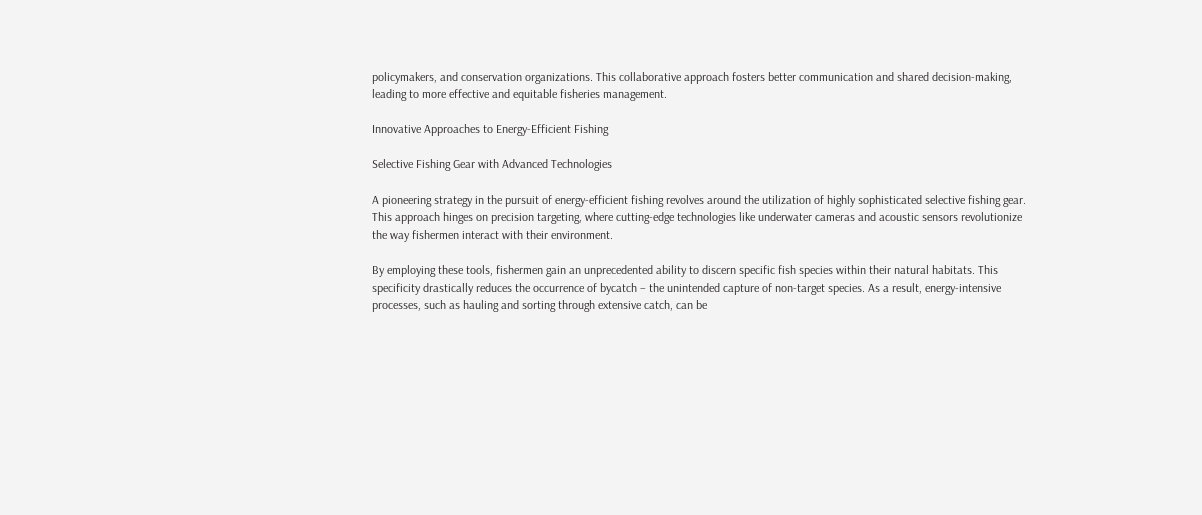policymakers, and conservation organizations. This collaborative approach fosters better communication and shared decision-making, leading to more effective and equitable fisheries management.

Innovative Approaches to Energy-Efficient Fishing

Selective Fishing Gear with Advanced Technologies

A pioneering strategy in the pursuit of energy-efficient fishing revolves around the utilization of highly sophisticated selective fishing gear. This approach hinges on precision targeting, where cutting-edge technologies like underwater cameras and acoustic sensors revolutionize the way fishermen interact with their environment.

By employing these tools, fishermen gain an unprecedented ability to discern specific fish species within their natural habitats. This specificity drastically reduces the occurrence of bycatch – the unintended capture of non-target species. As a result, energy-intensive processes, such as hauling and sorting through extensive catch, can be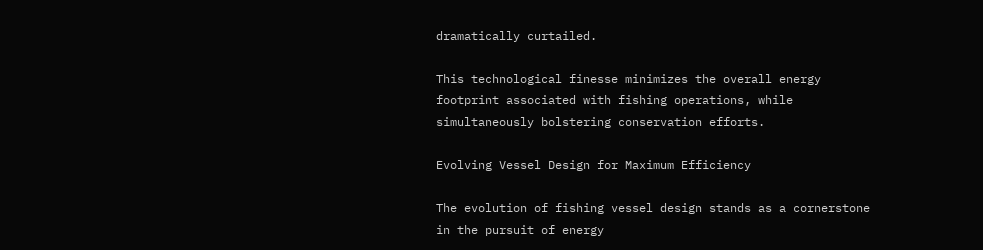dramatically curtailed.

This technological finesse minimizes the overall energy footprint associated with fishing operations, while simultaneously bolstering conservation efforts.

Evolving Vessel Design for Maximum Efficiency

The evolution of fishing vessel design stands as a cornerstone in the pursuit of energy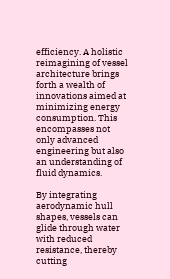efficiency. A holistic reimagining of vessel architecture brings forth a wealth of innovations aimed at minimizing energy consumption. This encompasses not only advanced engineering but also an understanding of fluid dynamics.

By integrating aerodynamic hull shapes, vessels can glide through water with reduced resistance, thereby cutting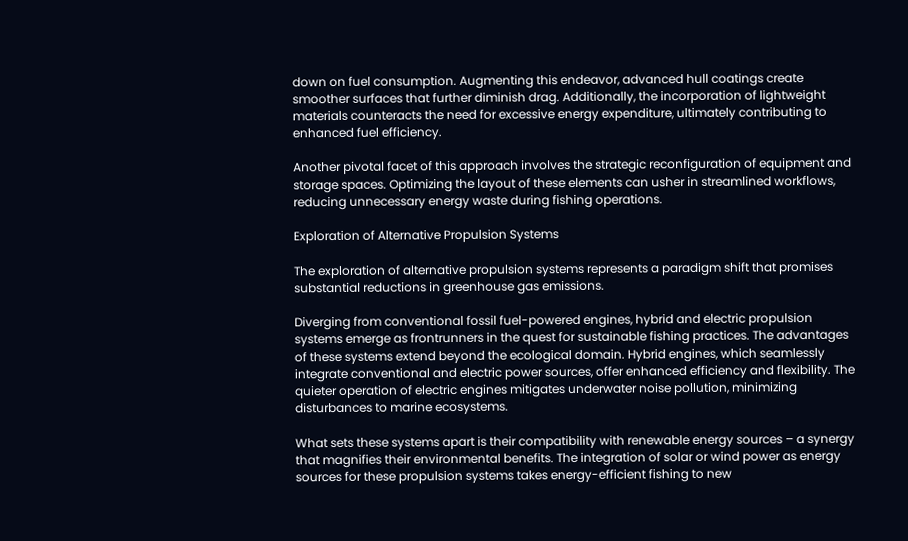down on fuel consumption. Augmenting this endeavor, advanced hull coatings create smoother surfaces that further diminish drag. Additionally, the incorporation of lightweight materials counteracts the need for excessive energy expenditure, ultimately contributing to enhanced fuel efficiency.

Another pivotal facet of this approach involves the strategic reconfiguration of equipment and storage spaces. Optimizing the layout of these elements can usher in streamlined workflows, reducing unnecessary energy waste during fishing operations.

Exploration of Alternative Propulsion Systems

The exploration of alternative propulsion systems represents a paradigm shift that promises substantial reductions in greenhouse gas emissions.

Diverging from conventional fossil fuel-powered engines, hybrid and electric propulsion systems emerge as frontrunners in the quest for sustainable fishing practices. The advantages of these systems extend beyond the ecological domain. Hybrid engines, which seamlessly integrate conventional and electric power sources, offer enhanced efficiency and flexibility. The quieter operation of electric engines mitigates underwater noise pollution, minimizing disturbances to marine ecosystems.

What sets these systems apart is their compatibility with renewable energy sources – a synergy that magnifies their environmental benefits. The integration of solar or wind power as energy sources for these propulsion systems takes energy-efficient fishing to new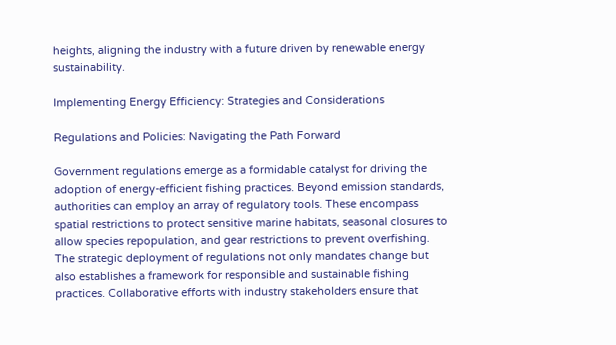heights, aligning the industry with a future driven by renewable energy sustainability.

Implementing Energy Efficiency: Strategies and Considerations

Regulations and Policies: Navigating the Path Forward

Government regulations emerge as a formidable catalyst for driving the adoption of energy-efficient fishing practices. Beyond emission standards, authorities can employ an array of regulatory tools. These encompass spatial restrictions to protect sensitive marine habitats, seasonal closures to allow species repopulation, and gear restrictions to prevent overfishing. The strategic deployment of regulations not only mandates change but also establishes a framework for responsible and sustainable fishing practices. Collaborative efforts with industry stakeholders ensure that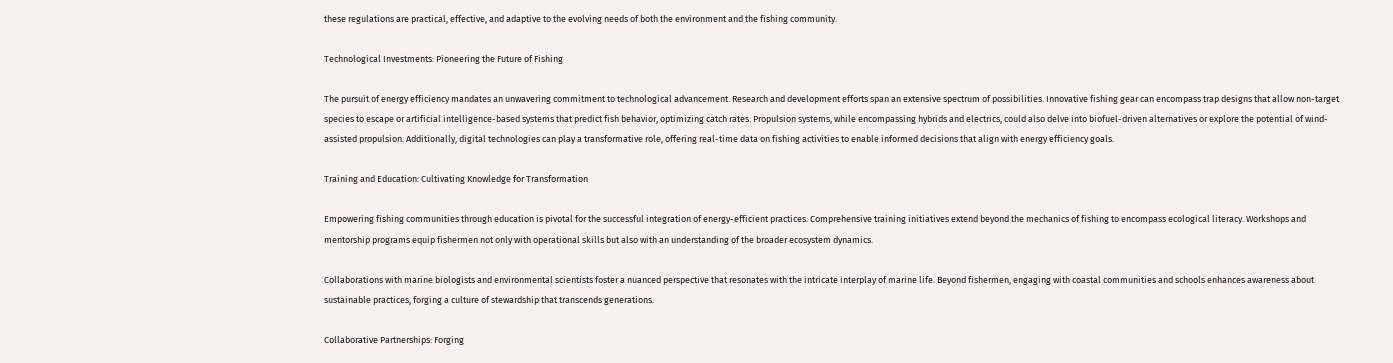these regulations are practical, effective, and adaptive to the evolving needs of both the environment and the fishing community.

Technological Investments: Pioneering the Future of Fishing

The pursuit of energy efficiency mandates an unwavering commitment to technological advancement. Research and development efforts span an extensive spectrum of possibilities. Innovative fishing gear can encompass trap designs that allow non-target species to escape or artificial intelligence-based systems that predict fish behavior, optimizing catch rates. Propulsion systems, while encompassing hybrids and electrics, could also delve into biofuel-driven alternatives or explore the potential of wind-assisted propulsion. Additionally, digital technologies can play a transformative role, offering real-time data on fishing activities to enable informed decisions that align with energy efficiency goals.

Training and Education: Cultivating Knowledge for Transformation

Empowering fishing communities through education is pivotal for the successful integration of energy-efficient practices. Comprehensive training initiatives extend beyond the mechanics of fishing to encompass ecological literacy. Workshops and mentorship programs equip fishermen not only with operational skills but also with an understanding of the broader ecosystem dynamics.

Collaborations with marine biologists and environmental scientists foster a nuanced perspective that resonates with the intricate interplay of marine life. Beyond fishermen, engaging with coastal communities and schools enhances awareness about sustainable practices, forging a culture of stewardship that transcends generations.

Collaborative Partnerships: Forging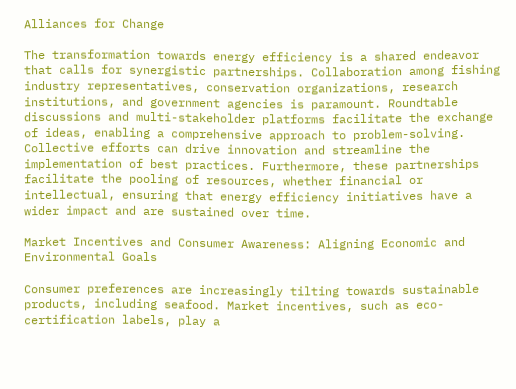Alliances for Change

The transformation towards energy efficiency is a shared endeavor that calls for synergistic partnerships. Collaboration among fishing industry representatives, conservation organizations, research institutions, and government agencies is paramount. Roundtable discussions and multi-stakeholder platforms facilitate the exchange of ideas, enabling a comprehensive approach to problem-solving. Collective efforts can drive innovation and streamline the implementation of best practices. Furthermore, these partnerships facilitate the pooling of resources, whether financial or intellectual, ensuring that energy efficiency initiatives have a wider impact and are sustained over time.

Market Incentives and Consumer Awareness: Aligning Economic and Environmental Goals

Consumer preferences are increasingly tilting towards sustainable products, including seafood. Market incentives, such as eco-certification labels, play a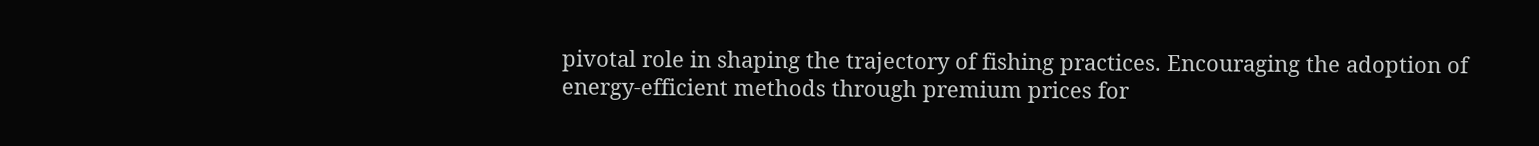pivotal role in shaping the trajectory of fishing practices. Encouraging the adoption of energy-efficient methods through premium prices for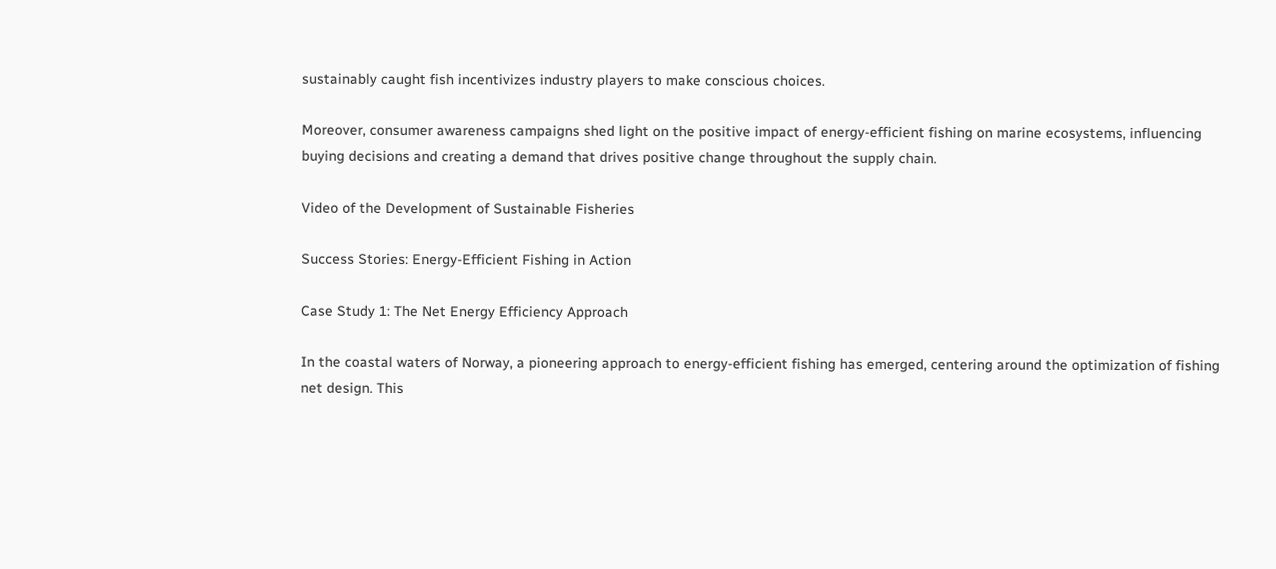sustainably caught fish incentivizes industry players to make conscious choices.

Moreover, consumer awareness campaigns shed light on the positive impact of energy-efficient fishing on marine ecosystems, influencing buying decisions and creating a demand that drives positive change throughout the supply chain.

Video of the Development of Sustainable Fisheries

Success Stories: Energy-Efficient Fishing in Action

Case Study 1: The Net Energy Efficiency Approach

In the coastal waters of Norway, a pioneering approach to energy-efficient fishing has emerged, centering around the optimization of fishing net design. This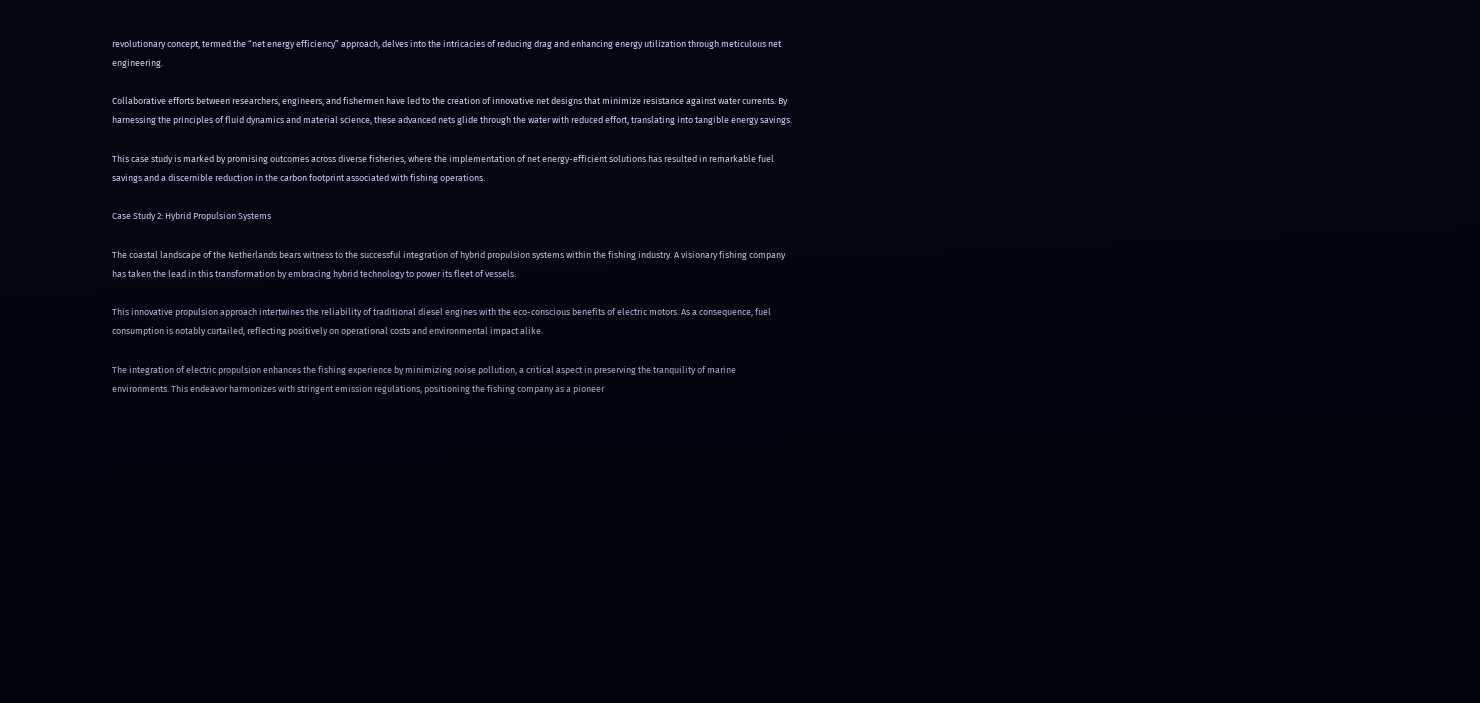revolutionary concept, termed the “net energy efficiency” approach, delves into the intricacies of reducing drag and enhancing energy utilization through meticulous net engineering.

Collaborative efforts between researchers, engineers, and fishermen have led to the creation of innovative net designs that minimize resistance against water currents. By harnessing the principles of fluid dynamics and material science, these advanced nets glide through the water with reduced effort, translating into tangible energy savings.

This case study is marked by promising outcomes across diverse fisheries, where the implementation of net energy-efficient solutions has resulted in remarkable fuel savings and a discernible reduction in the carbon footprint associated with fishing operations.

Case Study 2: Hybrid Propulsion Systems

The coastal landscape of the Netherlands bears witness to the successful integration of hybrid propulsion systems within the fishing industry. A visionary fishing company has taken the lead in this transformation by embracing hybrid technology to power its fleet of vessels.

This innovative propulsion approach intertwines the reliability of traditional diesel engines with the eco-conscious benefits of electric motors. As a consequence, fuel consumption is notably curtailed, reflecting positively on operational costs and environmental impact alike.

The integration of electric propulsion enhances the fishing experience by minimizing noise pollution, a critical aspect in preserving the tranquility of marine environments. This endeavor harmonizes with stringent emission regulations, positioning the fishing company as a pioneer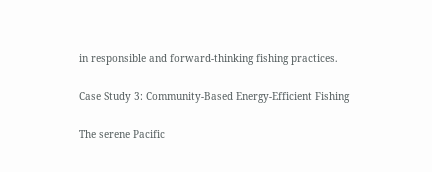in responsible and forward-thinking fishing practices.

Case Study 3: Community-Based Energy-Efficient Fishing

The serene Pacific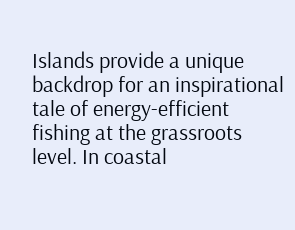Islands provide a unique backdrop for an inspirational tale of energy-efficient fishing at the grassroots level. In coastal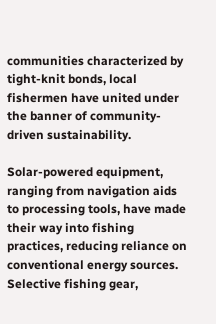communities characterized by tight-knit bonds, local fishermen have united under the banner of community-driven sustainability.

Solar-powered equipment, ranging from navigation aids to processing tools, have made their way into fishing practices, reducing reliance on conventional energy sources. Selective fishing gear,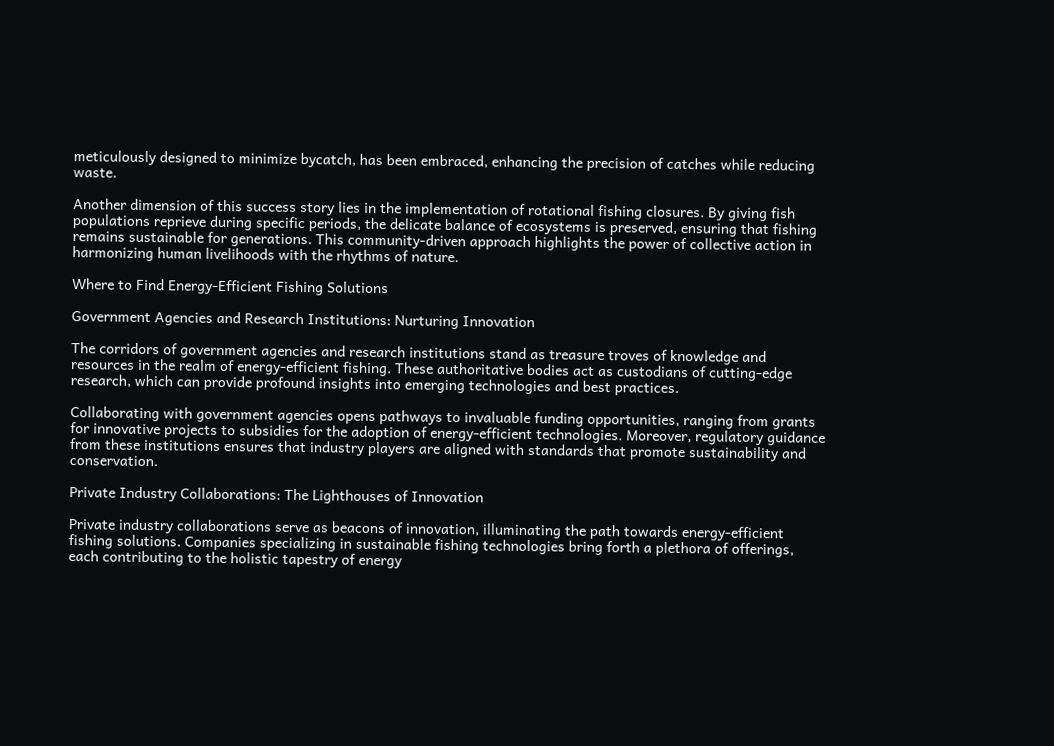meticulously designed to minimize bycatch, has been embraced, enhancing the precision of catches while reducing waste.

Another dimension of this success story lies in the implementation of rotational fishing closures. By giving fish populations reprieve during specific periods, the delicate balance of ecosystems is preserved, ensuring that fishing remains sustainable for generations. This community-driven approach highlights the power of collective action in harmonizing human livelihoods with the rhythms of nature.

Where to Find Energy-Efficient Fishing Solutions

Government Agencies and Research Institutions: Nurturing Innovation

The corridors of government agencies and research institutions stand as treasure troves of knowledge and resources in the realm of energy-efficient fishing. These authoritative bodies act as custodians of cutting-edge research, which can provide profound insights into emerging technologies and best practices.

Collaborating with government agencies opens pathways to invaluable funding opportunities, ranging from grants for innovative projects to subsidies for the adoption of energy-efficient technologies. Moreover, regulatory guidance from these institutions ensures that industry players are aligned with standards that promote sustainability and conservation.

Private Industry Collaborations: The Lighthouses of Innovation

Private industry collaborations serve as beacons of innovation, illuminating the path towards energy-efficient fishing solutions. Companies specializing in sustainable fishing technologies bring forth a plethora of offerings, each contributing to the holistic tapestry of energy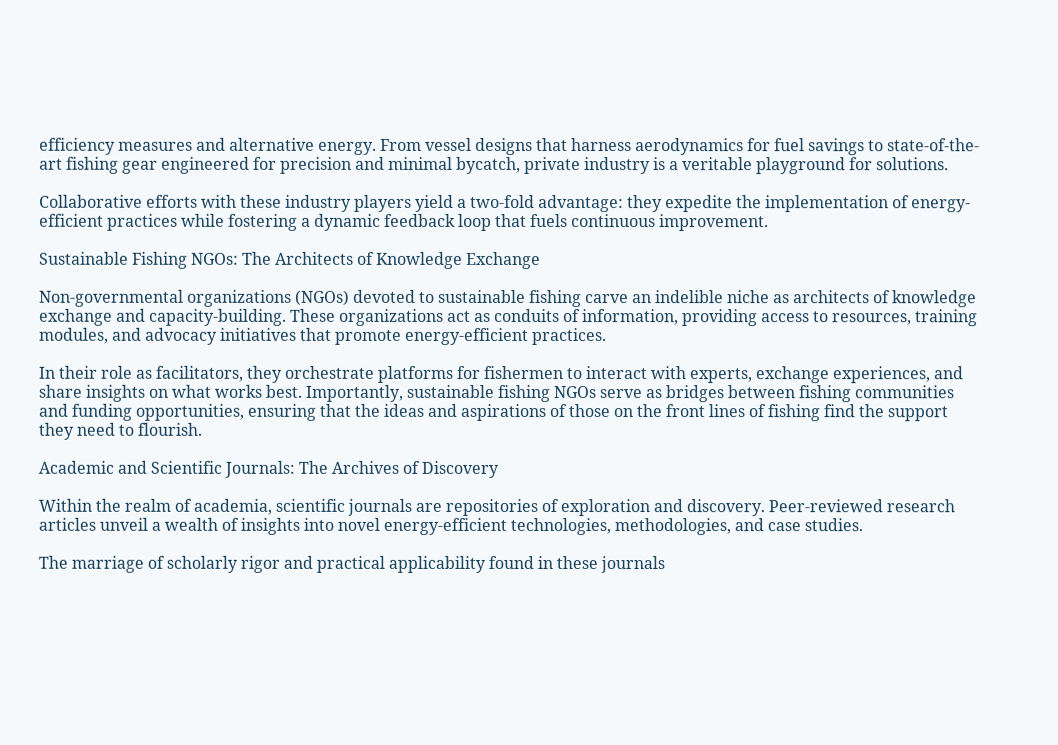efficiency measures and alternative energy. From vessel designs that harness aerodynamics for fuel savings to state-of-the-art fishing gear engineered for precision and minimal bycatch, private industry is a veritable playground for solutions.

Collaborative efforts with these industry players yield a two-fold advantage: they expedite the implementation of energy-efficient practices while fostering a dynamic feedback loop that fuels continuous improvement.

Sustainable Fishing NGOs: The Architects of Knowledge Exchange

Non-governmental organizations (NGOs) devoted to sustainable fishing carve an indelible niche as architects of knowledge exchange and capacity-building. These organizations act as conduits of information, providing access to resources, training modules, and advocacy initiatives that promote energy-efficient practices.

In their role as facilitators, they orchestrate platforms for fishermen to interact with experts, exchange experiences, and share insights on what works best. Importantly, sustainable fishing NGOs serve as bridges between fishing communities and funding opportunities, ensuring that the ideas and aspirations of those on the front lines of fishing find the support they need to flourish.

Academic and Scientific Journals: The Archives of Discovery

Within the realm of academia, scientific journals are repositories of exploration and discovery. Peer-reviewed research articles unveil a wealth of insights into novel energy-efficient technologies, methodologies, and case studies.

The marriage of scholarly rigor and practical applicability found in these journals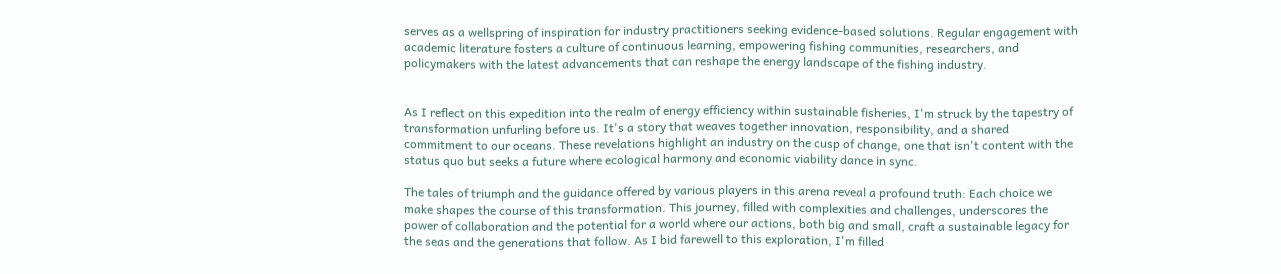serves as a wellspring of inspiration for industry practitioners seeking evidence-based solutions. Regular engagement with academic literature fosters a culture of continuous learning, empowering fishing communities, researchers, and policymakers with the latest advancements that can reshape the energy landscape of the fishing industry.


As I reflect on this expedition into the realm of energy efficiency within sustainable fisheries, I'm struck by the tapestry of transformation unfurling before us. It's a story that weaves together innovation, responsibility, and a shared commitment to our oceans. These revelations highlight an industry on the cusp of change, one that isn't content with the status quo but seeks a future where ecological harmony and economic viability dance in sync.

The tales of triumph and the guidance offered by various players in this arena reveal a profound truth: Each choice we make shapes the course of this transformation. This journey, filled with complexities and challenges, underscores the power of collaboration and the potential for a world where our actions, both big and small, craft a sustainable legacy for the seas and the generations that follow. As I bid farewell to this exploration, I'm filled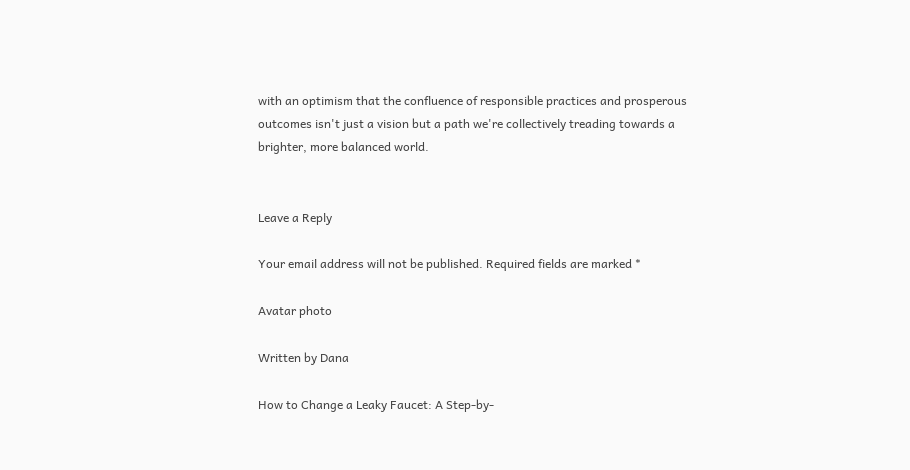with an optimism that the confluence of responsible practices and prosperous outcomes isn't just a vision but a path we're collectively treading towards a brighter, more balanced world.


Leave a Reply

Your email address will not be published. Required fields are marked *

Avatar photo

Written by Dana

How to Change a Leaky Faucet: A Step-by-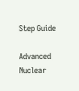Step Guide

Advanced Nuclear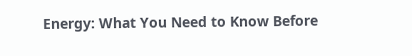Energy: What You Need to Know Before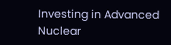Investing in Advanced Nuclear